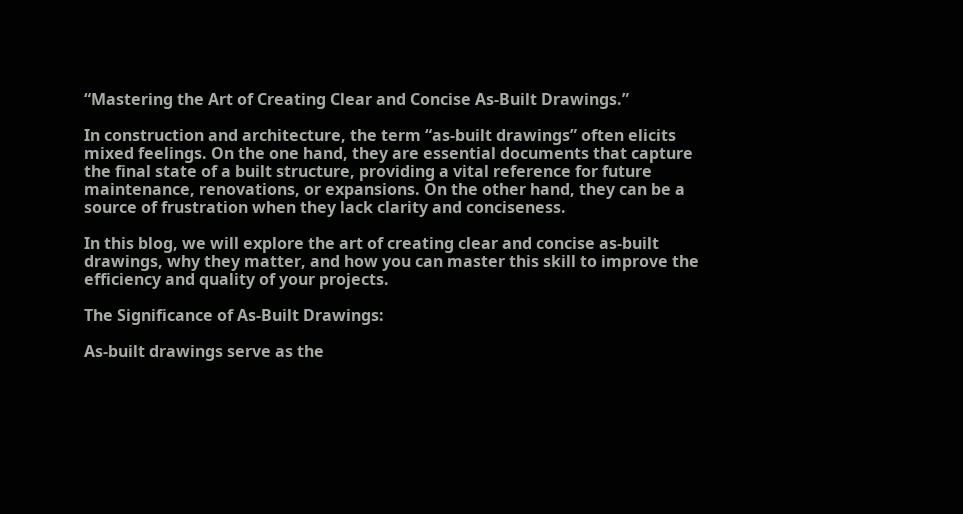“Mastering the Art of Creating Clear and Concise As-Built Drawings.”

In construction and architecture, the term “as-built drawings” often elicits mixed feelings. On the one hand, they are essential documents that capture the final state of a built structure, providing a vital reference for future maintenance, renovations, or expansions. On the other hand, they can be a source of frustration when they lack clarity and conciseness.

In this blog, we will explore the art of creating clear and concise as-built drawings, why they matter, and how you can master this skill to improve the efficiency and quality of your projects.

The Significance of As-Built Drawings:

As-built drawings serve as the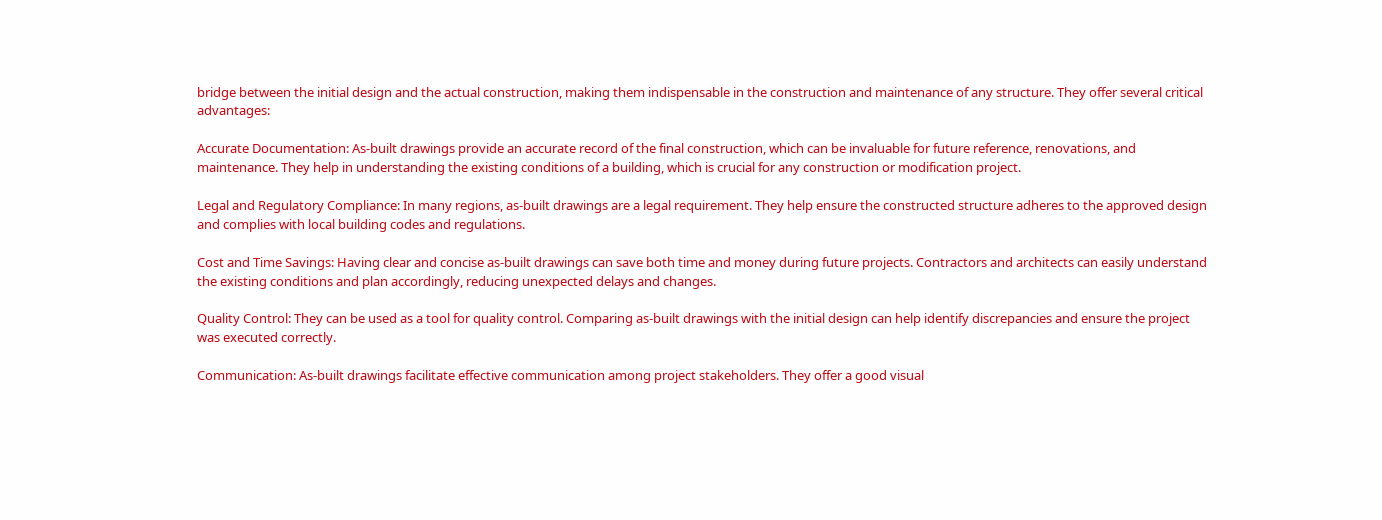bridge between the initial design and the actual construction, making them indispensable in the construction and maintenance of any structure. They offer several critical advantages:

Accurate Documentation: As-built drawings provide an accurate record of the final construction, which can be invaluable for future reference, renovations, and maintenance. They help in understanding the existing conditions of a building, which is crucial for any construction or modification project.

Legal and Regulatory Compliance: In many regions, as-built drawings are a legal requirement. They help ensure the constructed structure adheres to the approved design and complies with local building codes and regulations.

Cost and Time Savings: Having clear and concise as-built drawings can save both time and money during future projects. Contractors and architects can easily understand the existing conditions and plan accordingly, reducing unexpected delays and changes.

Quality Control: They can be used as a tool for quality control. Comparing as-built drawings with the initial design can help identify discrepancies and ensure the project was executed correctly.

Communication: As-built drawings facilitate effective communication among project stakeholders. They offer a good visual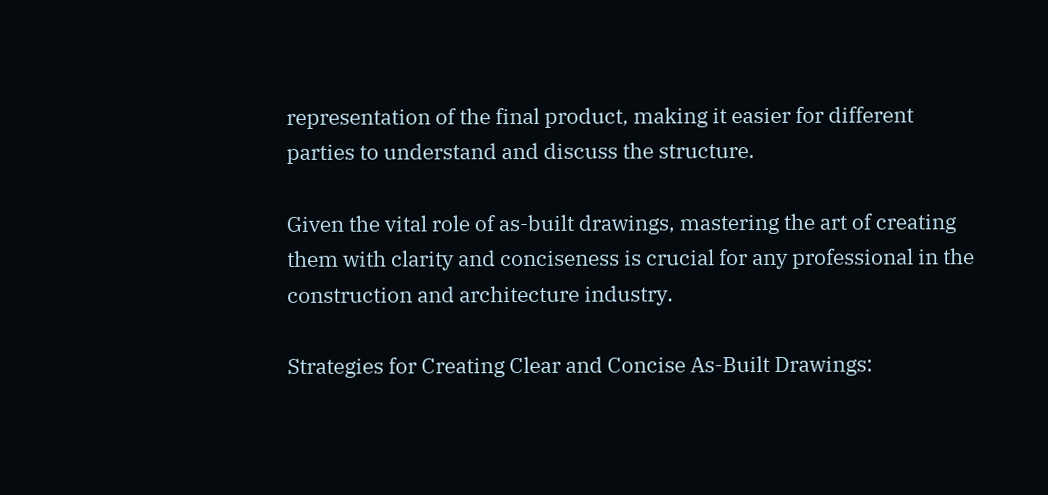representation of the final product, making it easier for different parties to understand and discuss the structure.

Given the vital role of as-built drawings, mastering the art of creating them with clarity and conciseness is crucial for any professional in the construction and architecture industry.

Strategies for Creating Clear and Concise As-Built Drawings: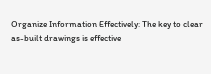Organize Information Effectively: The key to clear as-built drawings is effective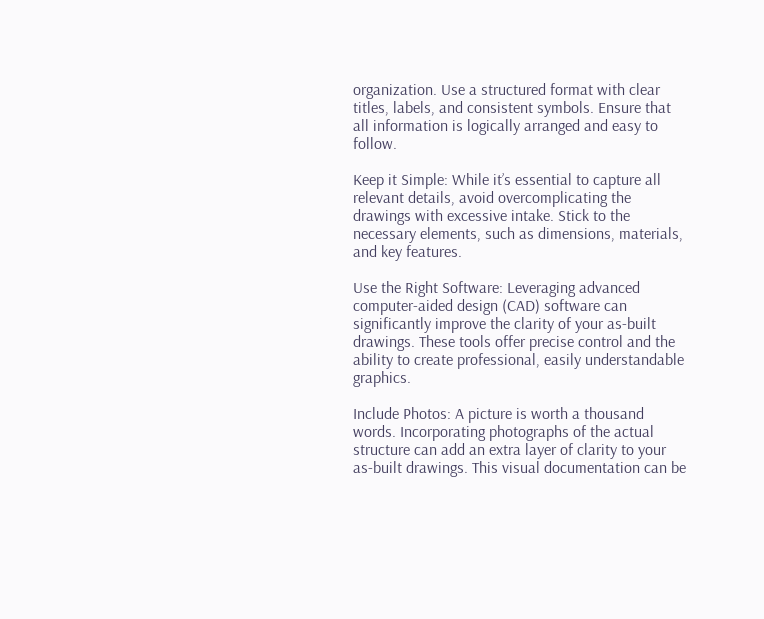organization. Use a structured format with clear titles, labels, and consistent symbols. Ensure that all information is logically arranged and easy to follow.

Keep it Simple: While it’s essential to capture all relevant details, avoid overcomplicating the drawings with excessive intake. Stick to the necessary elements, such as dimensions, materials, and key features.

Use the Right Software: Leveraging advanced computer-aided design (CAD) software can significantly improve the clarity of your as-built drawings. These tools offer precise control and the ability to create professional, easily understandable graphics.

Include Photos: A picture is worth a thousand words. Incorporating photographs of the actual structure can add an extra layer of clarity to your as-built drawings. This visual documentation can be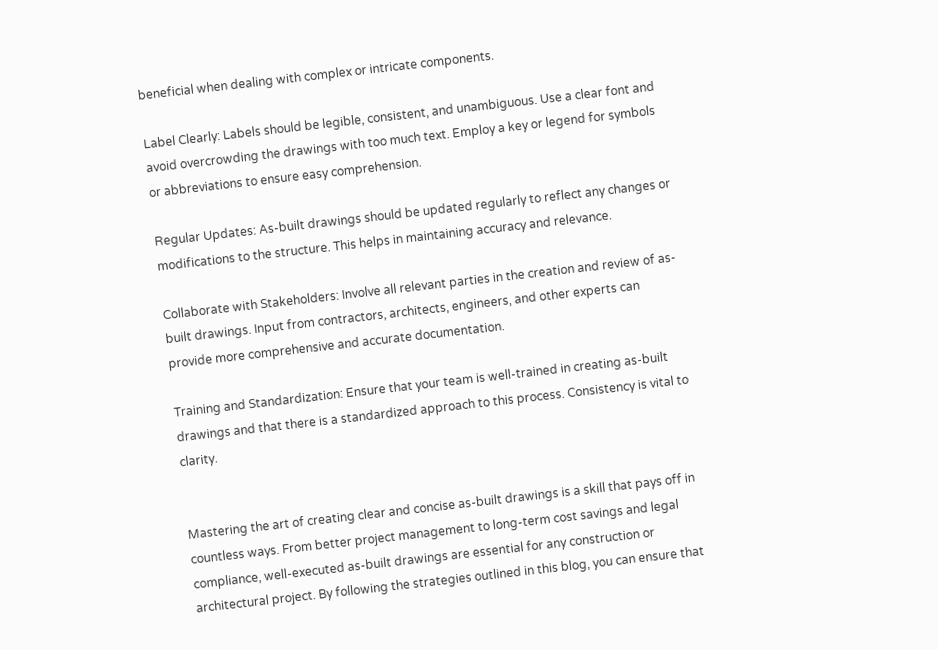beneficial when dealing with complex or intricate components.

Label Clearly: Labels should be legible, consistent, and unambiguous. Use a clear font and avoid overcrowding the drawings with too much text. Employ a key or legend for symbols or abbreviations to ensure easy comprehension.

Regular Updates: As-built drawings should be updated regularly to reflect any changes or modifications to the structure. This helps in maintaining accuracy and relevance.

Collaborate with Stakeholders: Involve all relevant parties in the creation and review of as-built drawings. Input from contractors, architects, engineers, and other experts can provide more comprehensive and accurate documentation.

Training and Standardization: Ensure that your team is well-trained in creating as-built drawings and that there is a standardized approach to this process. Consistency is vital to clarity.


Mastering the art of creating clear and concise as-built drawings is a skill that pays off in countless ways. From better project management to long-term cost savings and legal compliance, well-executed as-built drawings are essential for any construction or architectural project. By following the strategies outlined in this blog, you can ensure that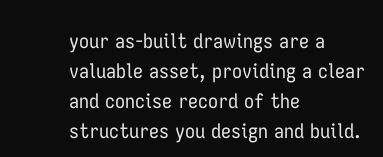your as-built drawings are a valuable asset, providing a clear and concise record of the structures you design and build.